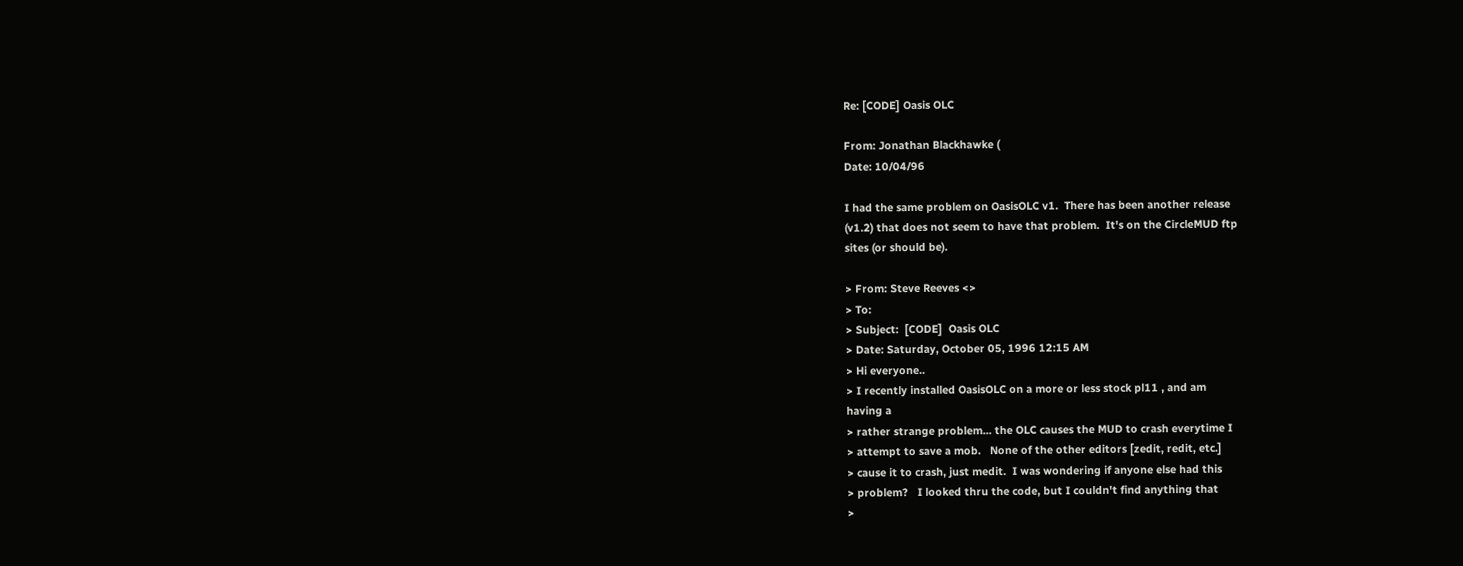Re: [CODE] Oasis OLC

From: Jonathan Blackhawke (
Date: 10/04/96

I had the same problem on OasisOLC v1.  There has been another release
(v1.2) that does not seem to have that problem.  It's on the CircleMUD ftp
sites (or should be).

> From: Steve Reeves <>
> To:
> Subject:  [CODE]  Oasis OLC
> Date: Saturday, October 05, 1996 12:15 AM
> Hi everyone..
> I recently installed OasisOLC on a more or less stock pl11 , and am
having a
> rather strange problem... the OLC causes the MUD to crash everytime I
> attempt to save a mob.   None of the other editors [zedit, redit, etc.]
> cause it to crash, just medit.  I was wondering if anyone else had this
> problem?   I looked thru the code, but I couldn't find anything that
>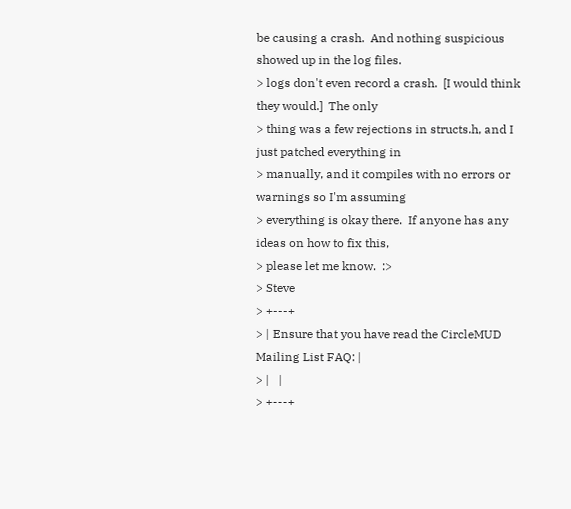be causing a crash.  And nothing suspicious showed up in the log files.
> logs don't even record a crash.  [I would think they would.]  The only
> thing was a few rejections in structs.h, and I just patched everything in
> manually, and it compiles with no errors or warnings so I'm assuming
> everything is okay there.  If anyone has any ideas on how to fix this,
> please let me know.  :>
> Steve
> +---+
> | Ensure that you have read the CircleMUD Mailing List FAQ: |
> |   |
> +---+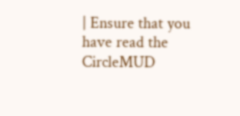| Ensure that you have read the CircleMUD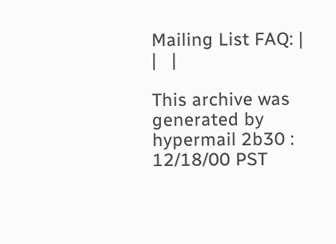Mailing List FAQ: |
|   |

This archive was generated by hypermail 2b30 : 12/18/00 PST